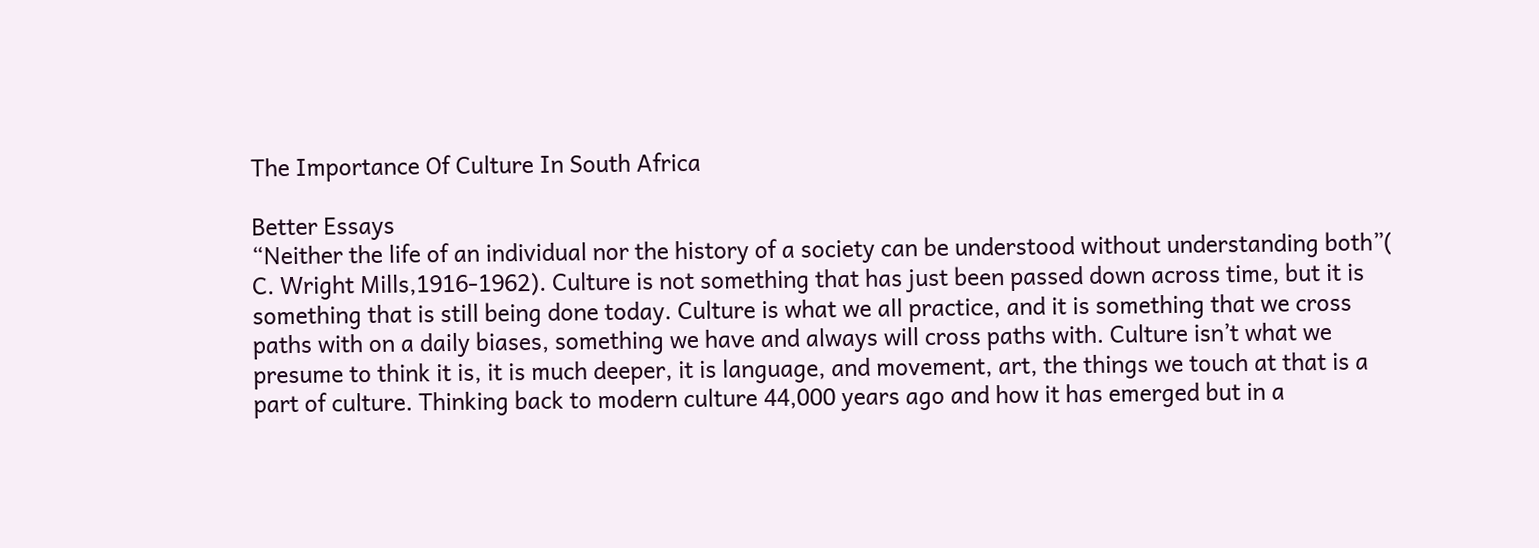The Importance Of Culture In South Africa

Better Essays
“Neither the life of an individual nor the history of a society can be understood without understanding both”( C. Wright Mills,1916-1962). Culture is not something that has just been passed down across time, but it is something that is still being done today. Culture is what we all practice, and it is something that we cross paths with on a daily biases, something we have and always will cross paths with. Culture isn’t what we presume to think it is, it is much deeper, it is language, and movement, art, the things we touch at that is a part of culture. Thinking back to modern culture 44,000 years ago and how it has emerged but in a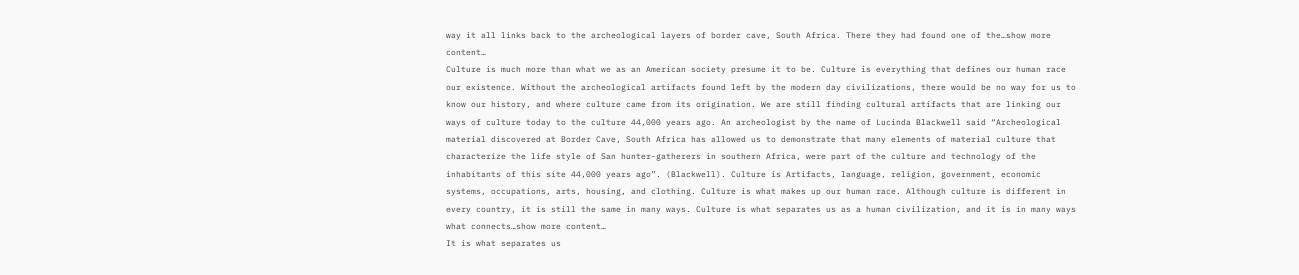way it all links back to the archeological layers of border cave, South Africa. There they had found one of the…show more content…
Culture is much more than what we as an American society presume it to be. Culture is everything that defines our human race our existence. Without the archeological artifacts found left by the modern day civilizations, there would be no way for us to know our history, and where culture came from its origination. We are still finding cultural artifacts that are linking our ways of culture today to the culture 44,000 years ago. An archeologist by the name of Lucinda Blackwell said “Archeological material discovered at Border Cave, South Africa has allowed us to demonstrate that many elements of material culture that characterize the life style of San hunter-gatherers in southern Africa, were part of the culture and technology of the inhabitants of this site 44,000 years ago”. (Blackwell). Culture is Artifacts, language, religion, government, economic systems, occupations, arts, housing, and clothing. Culture is what makes up our human race. Although culture is different in every country, it is still the same in many ways. Culture is what separates us as a human civilization, and it is in many ways what connects…show more content…
It is what separates us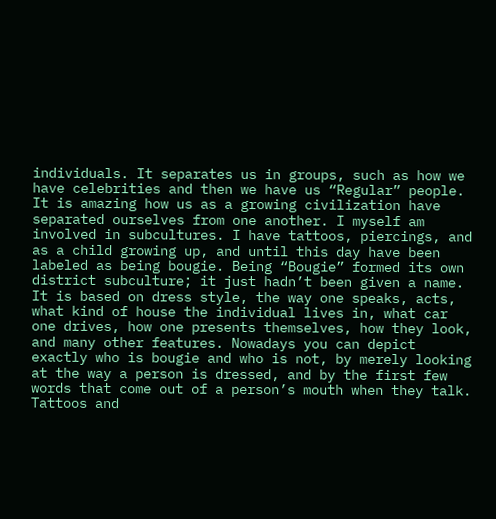individuals. It separates us in groups, such as how we have celebrities and then we have us “Regular” people. It is amazing how us as a growing civilization have separated ourselves from one another. I myself am involved in subcultures. I have tattoos, piercings, and as a child growing up, and until this day have been labeled as being bougie. Being “Bougie” formed its own district subculture; it just hadn’t been given a name. It is based on dress style, the way one speaks, acts, what kind of house the individual lives in, what car one drives, how one presents themselves, how they look, and many other features. Nowadays you can depict exactly who is bougie and who is not, by merely looking at the way a person is dressed, and by the first few words that come out of a person’s mouth when they talk. Tattoos and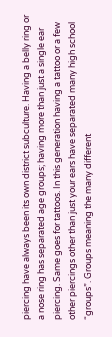piercing have always been its own district subculture. Having a belly ring or a nose ring has separated age groups; having more than just a single ear piercing. Same goes for tattoos. In this generation having a tattoo or a few other piercings other than just your ears have separated many high school “groups”. Groups meaning the many different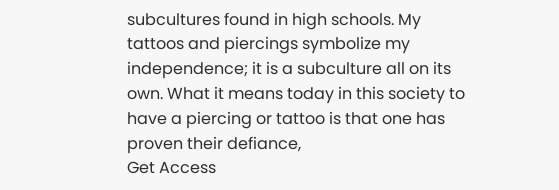subcultures found in high schools. My tattoos and piercings symbolize my independence; it is a subculture all on its own. What it means today in this society to have a piercing or tattoo is that one has proven their defiance,
Get Access